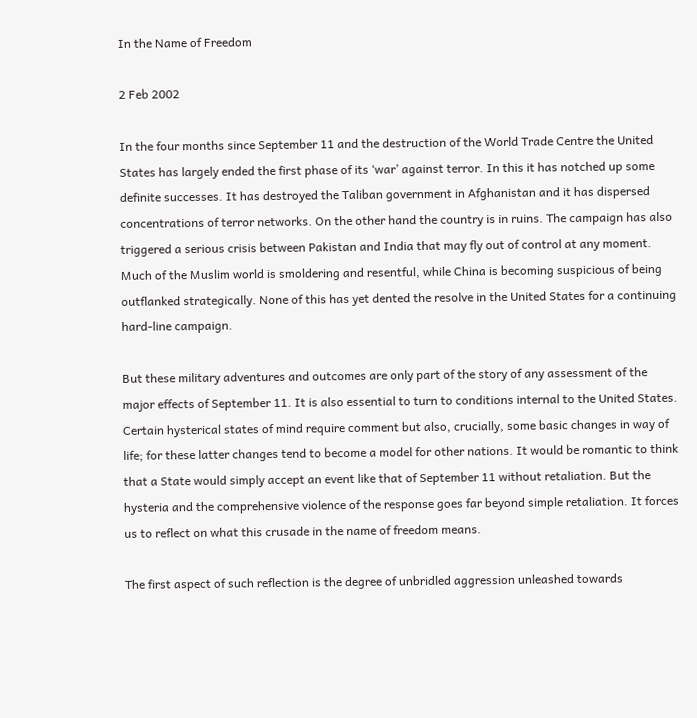In the Name of Freedom

2 Feb 2002

In the four months since September 11 and the destruction of the World Trade Centre the United States has largely ended the first phase of its ‘war’ against terror. In this it has notched up some definite successes. It has destroyed the Taliban government in Afghanistan and it has dispersed concentrations of terror networks. On the other hand the country is in ruins. The campaign has also triggered a serious crisis between Pakistan and India that may fly out of control at any moment. Much of the Muslim world is smoldering and resentful, while China is becoming suspicious of being outflanked strategically. None of this has yet dented the resolve in the United States for a continuing hard-line campaign.

But these military adventures and outcomes are only part of the story of any assessment of the major effects of September 11. It is also essential to turn to conditions internal to the United States. Certain hysterical states of mind require comment but also, crucially, some basic changes in way of life; for these latter changes tend to become a model for other nations. It would be romantic to think that a State would simply accept an event like that of September 11 without retaliation. But the hysteria and the comprehensive violence of the response goes far beyond simple retaliation. It forces us to reflect on what this crusade in the name of freedom means.

The first aspect of such reflection is the degree of unbridled aggression unleashed towards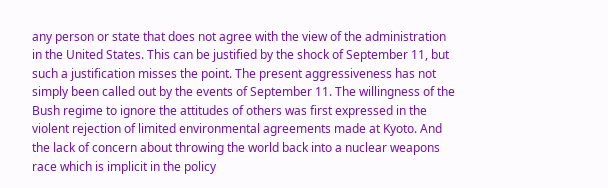any person or state that does not agree with the view of the administration in the United States. This can be justified by the shock of September 11, but such a justification misses the point. The present aggressiveness has not simply been called out by the events of September 11. The willingness of the Bush regime to ignore the attitudes of others was first expressed in the violent rejection of limited environmental agreements made at Kyoto. And the lack of concern about throwing the world back into a nuclear weapons race which is implicit in the policy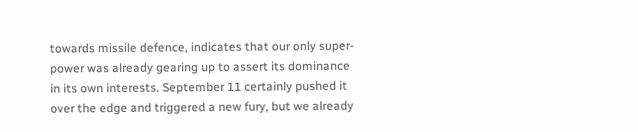towards missile defence, indicates that our only super-power was already gearing up to assert its dominance in its own interests. September 11 certainly pushed it over the edge and triggered a new fury, but we already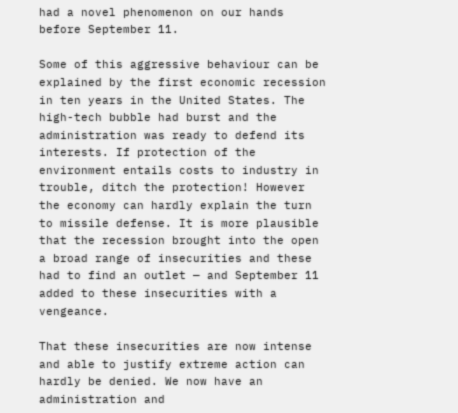had a novel phenomenon on our hands before September 11.

Some of this aggressive behaviour can be explained by the first economic recession in ten years in the United States. The high-tech bubble had burst and the administration was ready to defend its interests. If protection of the environment entails costs to industry in trouble, ditch the protection! However the economy can hardly explain the turn to missile defense. It is more plausible that the recession brought into the open a broad range of insecurities and these had to find an outlet — and September 11 added to these insecurities with a vengeance.

That these insecurities are now intense and able to justify extreme action can hardly be denied. We now have an administration and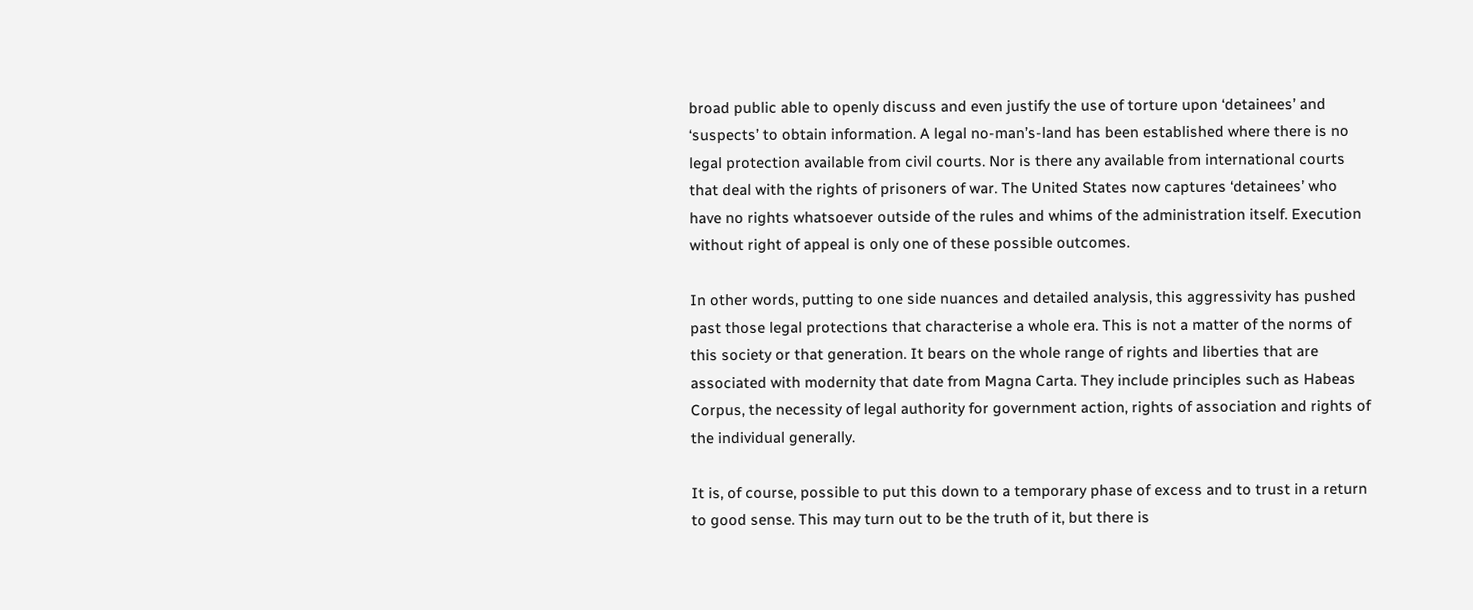broad public able to openly discuss and even justify the use of torture upon ‘detainees’ and ‘suspects’ to obtain information. A legal no-man’s-land has been established where there is no legal protection available from civil courts. Nor is there any available from international courts that deal with the rights of prisoners of war. The United States now captures ‘detainees’ who have no rights whatsoever outside of the rules and whims of the administration itself. Execution without right of appeal is only one of these possible outcomes.

In other words, putting to one side nuances and detailed analysis, this aggressivity has pushed past those legal protections that characterise a whole era. This is not a matter of the norms of this society or that generation. It bears on the whole range of rights and liberties that are associated with modernity that date from Magna Carta. They include principles such as Habeas Corpus, the necessity of legal authority for government action, rights of association and rights of the individual generally.

It is, of course, possible to put this down to a temporary phase of excess and to trust in a return to good sense. This may turn out to be the truth of it, but there is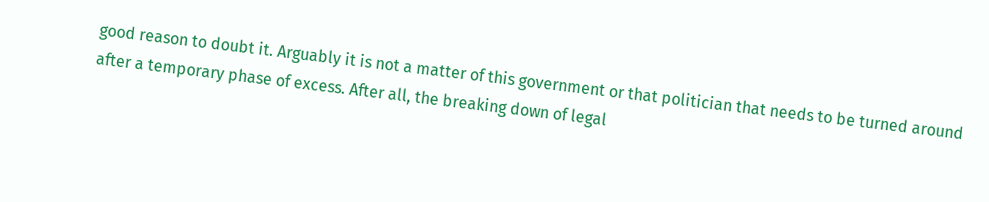good reason to doubt it. Arguably it is not a matter of this government or that politician that needs to be turned around after a temporary phase of excess. After all, the breaking down of legal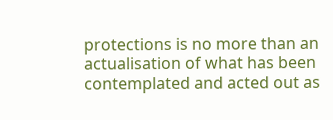protections is no more than an actualisation of what has been contemplated and acted out as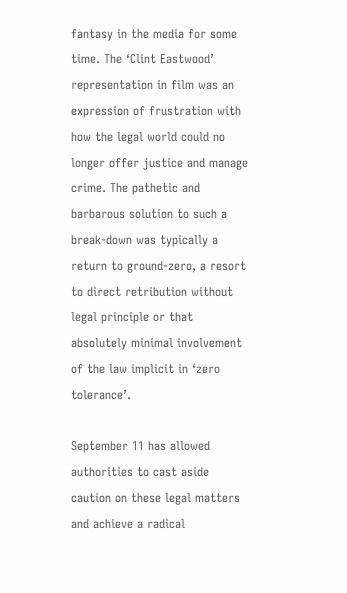fantasy in the media for some time. The ‘Clint Eastwood’ representation in film was an expression of frustration with how the legal world could no longer offer justice and manage crime. The pathetic and barbarous solution to such a break-down was typically a return to ground-zero, a resort to direct retribution without legal principle or that absolutely minimal involvement of the law implicit in ‘zero tolerance’.

September 11 has allowed authorities to cast aside caution on these legal matters and achieve a radical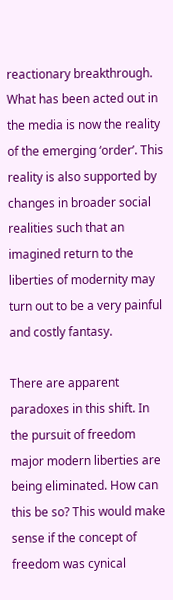reactionary breakthrough. What has been acted out in the media is now the reality of the emerging ‘order’. This reality is also supported by changes in broader social realities such that an imagined return to the liberties of modernity may turn out to be a very painful and costly fantasy.

There are apparent paradoxes in this shift. In the pursuit of freedom major modern liberties are being eliminated. How can this be so? This would make sense if the concept of freedom was cynical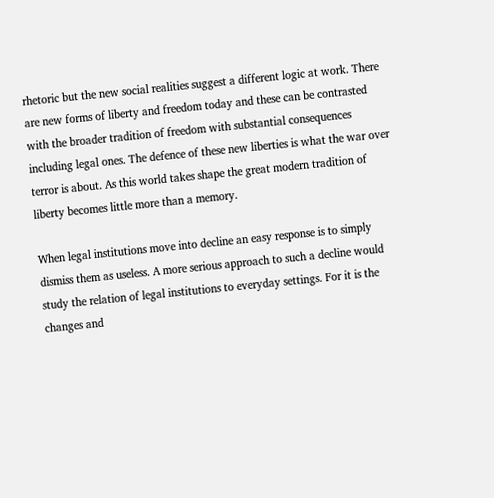rhetoric but the new social realities suggest a different logic at work. There are new forms of liberty and freedom today and these can be contrasted with the broader tradition of freedom with substantial consequences including legal ones. The defence of these new liberties is what the war over terror is about. As this world takes shape the great modern tradition of liberty becomes little more than a memory.

When legal institutions move into decline an easy response is to simply dismiss them as useless. A more serious approach to such a decline would study the relation of legal institutions to everyday settings. For it is the changes and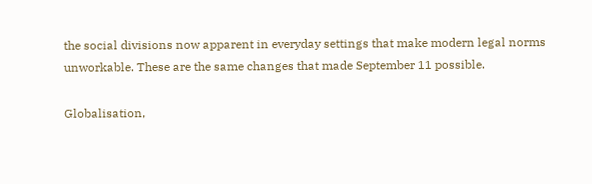the social divisions now apparent in everyday settings that make modern legal norms unworkable. These are the same changes that made September 11 possible.

Globalisation,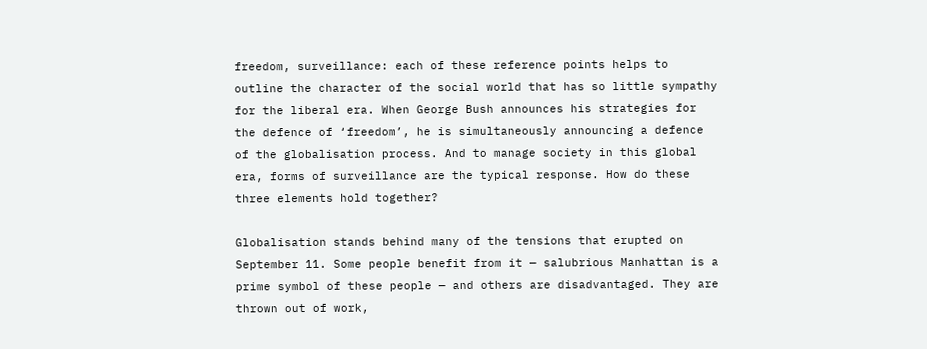freedom, surveillance: each of these reference points helps to outline the character of the social world that has so little sympathy for the liberal era. When George Bush announces his strategies for the defence of ‘freedom’, he is simultaneously announcing a defence of the globalisation process. And to manage society in this global era, forms of surveillance are the typical response. How do these three elements hold together?

Globalisation stands behind many of the tensions that erupted on September 11. Some people benefit from it — salubrious Manhattan is a prime symbol of these people — and others are disadvantaged. They are thrown out of work,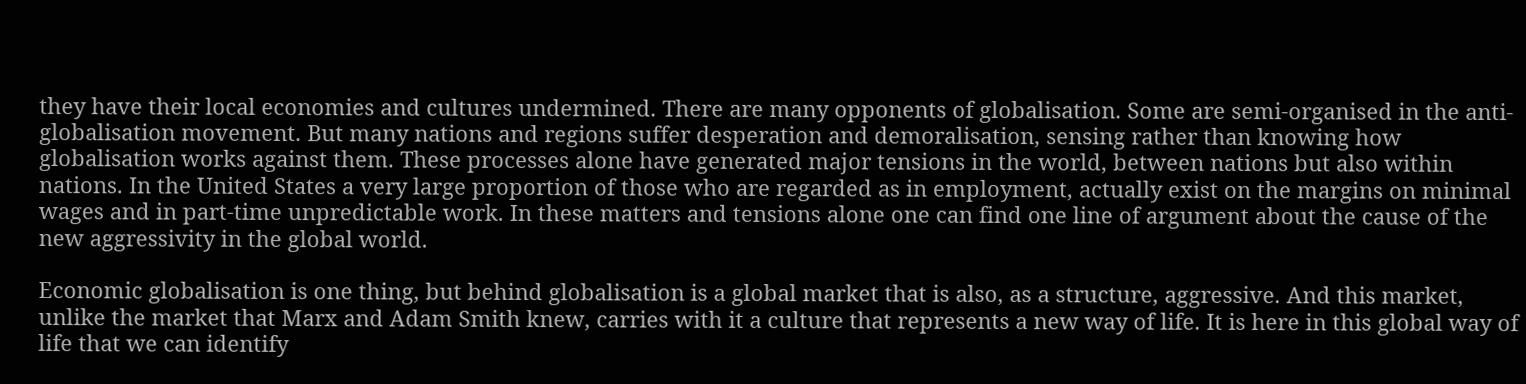they have their local economies and cultures undermined. There are many opponents of globalisation. Some are semi-organised in the anti-globalisation movement. But many nations and regions suffer desperation and demoralisation, sensing rather than knowing how globalisation works against them. These processes alone have generated major tensions in the world, between nations but also within nations. In the United States a very large proportion of those who are regarded as in employment, actually exist on the margins on minimal wages and in part-time unpredictable work. In these matters and tensions alone one can find one line of argument about the cause of the new aggressivity in the global world.

Economic globalisation is one thing, but behind globalisation is a global market that is also, as a structure, aggressive. And this market, unlike the market that Marx and Adam Smith knew, carries with it a culture that represents a new way of life. It is here in this global way of life that we can identify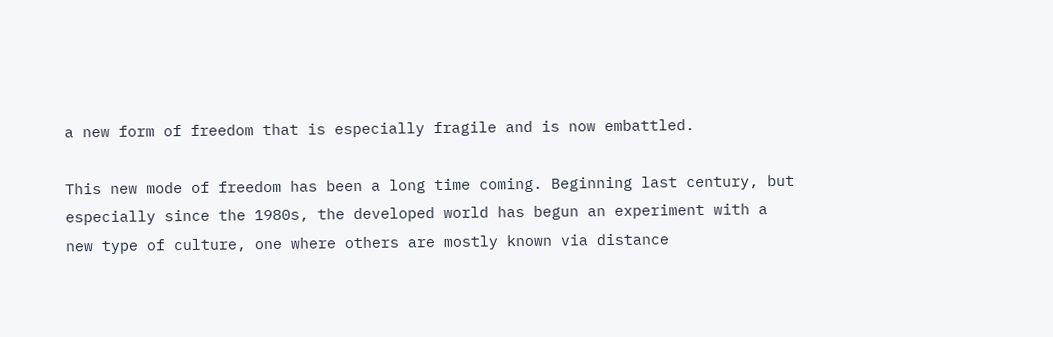a new form of freedom that is especially fragile and is now embattled.

This new mode of freedom has been a long time coming. Beginning last century, but especially since the 1980s, the developed world has begun an experiment with a new type of culture, one where others are mostly known via distance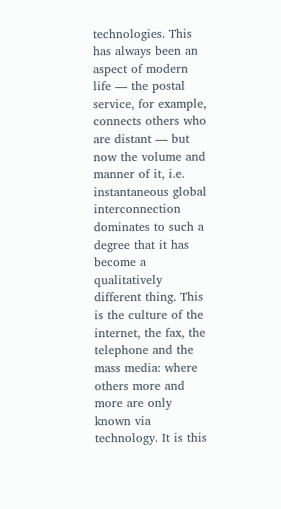technologies. This has always been an aspect of modern life — the postal service, for example, connects others who are distant — but now the volume and manner of it, i.e. instantaneous global interconnection dominates to such a degree that it has become a qualitatively different thing. This is the culture of the internet, the fax, the telephone and the mass media: where others more and more are only known via technology. It is this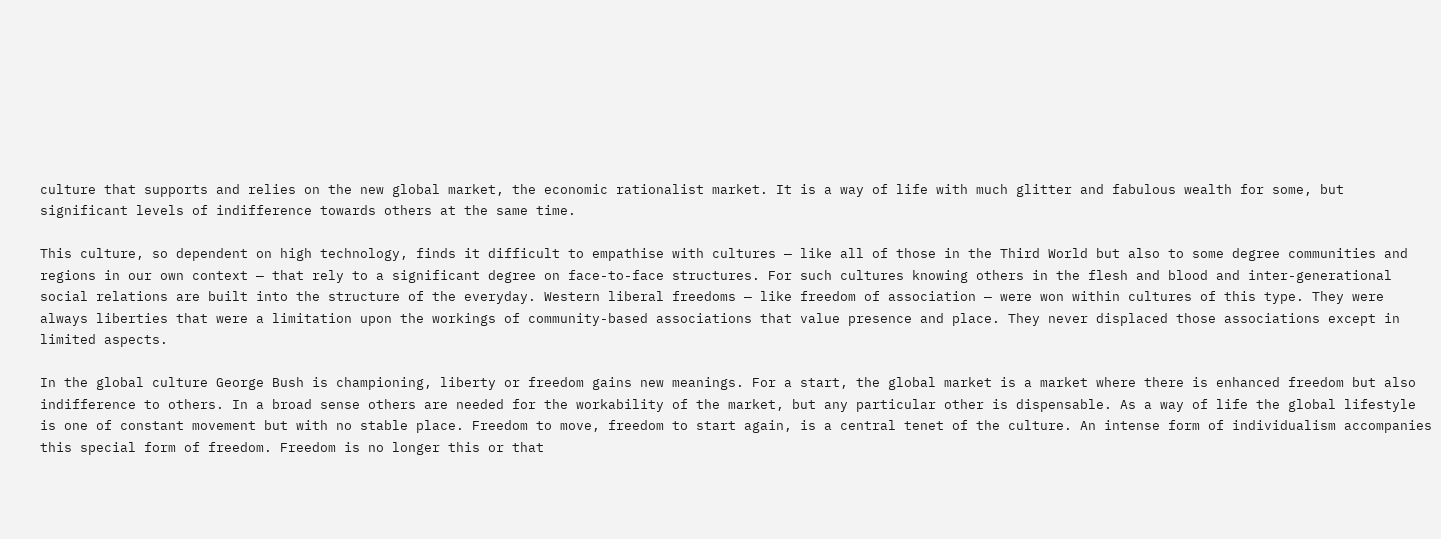culture that supports and relies on the new global market, the economic rationalist market. It is a way of life with much glitter and fabulous wealth for some, but significant levels of indifference towards others at the same time.

This culture, so dependent on high technology, finds it difficult to empathise with cultures — like all of those in the Third World but also to some degree communities and regions in our own context — that rely to a significant degree on face-to-face structures. For such cultures knowing others in the flesh and blood and inter-generational social relations are built into the structure of the everyday. Western liberal freedoms — like freedom of association — were won within cultures of this type. They were always liberties that were a limitation upon the workings of community-based associations that value presence and place. They never displaced those associations except in limited aspects.

In the global culture George Bush is championing, liberty or freedom gains new meanings. For a start, the global market is a market where there is enhanced freedom but also indifference to others. In a broad sense others are needed for the workability of the market, but any particular other is dispensable. As a way of life the global lifestyle is one of constant movement but with no stable place. Freedom to move, freedom to start again, is a central tenet of the culture. An intense form of individualism accompanies this special form of freedom. Freedom is no longer this or that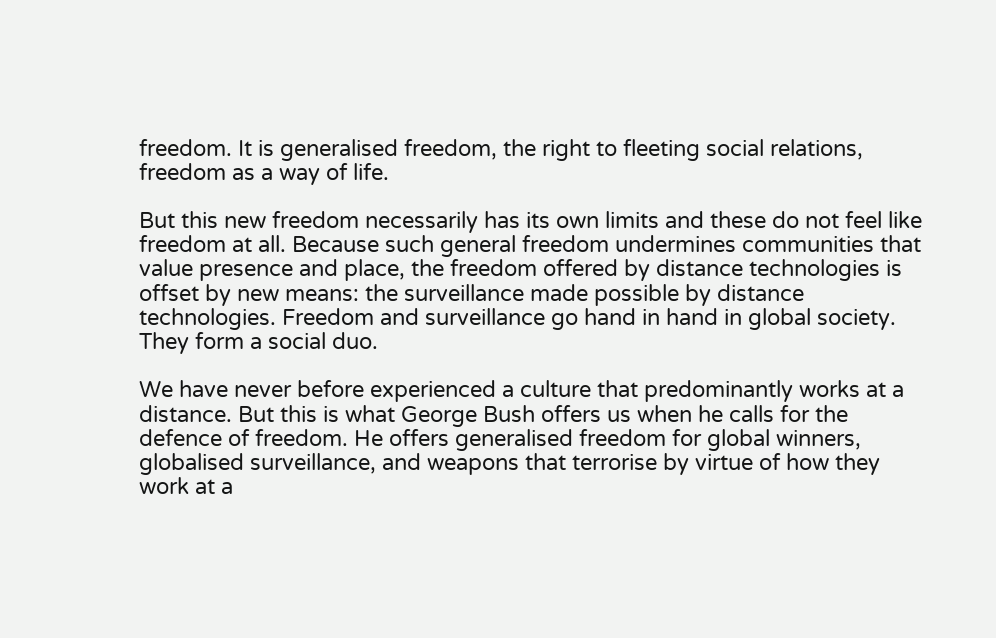freedom. It is generalised freedom, the right to fleeting social relations, freedom as a way of life.

But this new freedom necessarily has its own limits and these do not feel like freedom at all. Because such general freedom undermines communities that value presence and place, the freedom offered by distance technologies is offset by new means: the surveillance made possible by distance technologies. Freedom and surveillance go hand in hand in global society. They form a social duo.

We have never before experienced a culture that predominantly works at a distance. But this is what George Bush offers us when he calls for the defence of freedom. He offers generalised freedom for global winners, globalised surveillance, and weapons that terrorise by virtue of how they work at a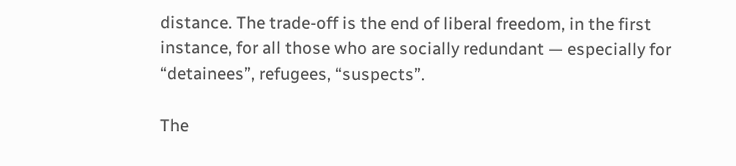distance. The trade-off is the end of liberal freedom, in the first instance, for all those who are socially redundant — especially for “detainees”, refugees, “suspects”.

The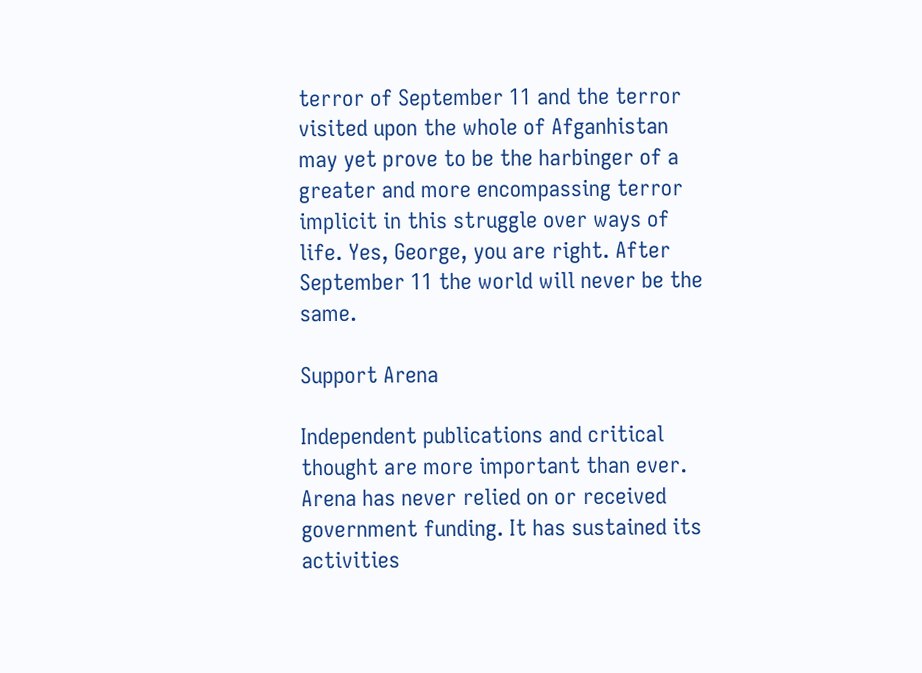terror of September 11 and the terror visited upon the whole of Afganhistan may yet prove to be the harbinger of a greater and more encompassing terror implicit in this struggle over ways of life. Yes, George, you are right. After September 11 the world will never be the same.

Support Arena

Independent publications and critical thought are more important than ever. Arena has never relied on or received government funding. It has sustained its activities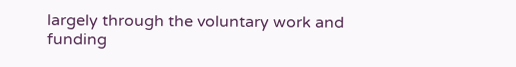largely through the voluntary work and funding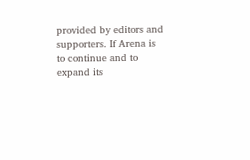provided by editors and supporters. If Arena is to continue and to expand its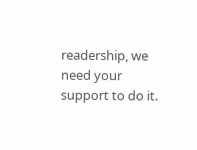readership, we need your support to do it.